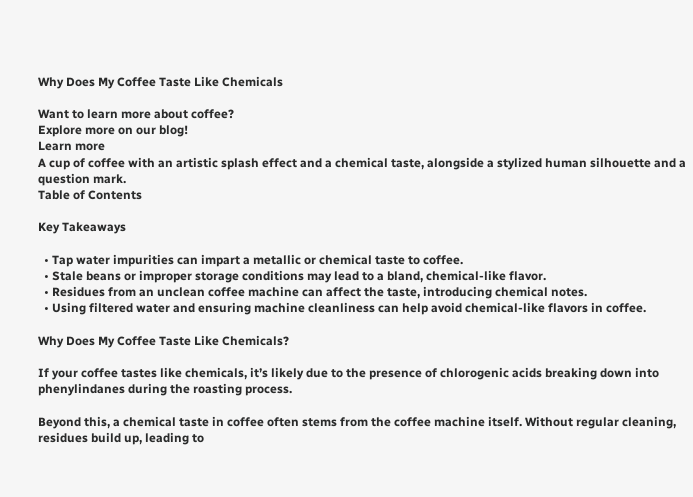Why Does My Coffee Taste Like Chemicals

Want to learn more about coffee?
Explore more on our blog!
Learn more
A cup of coffee with an artistic splash effect and a chemical taste, alongside a stylized human silhouette and a question mark.
Table of Contents

Key Takeaways

  • Tap water impurities can impart a metallic or chemical taste to coffee.
  • Stale beans or improper storage conditions may lead to a bland, chemical-like flavor.
  • Residues from an unclean coffee machine can affect the taste, introducing chemical notes.
  • Using filtered water and ensuring machine cleanliness can help avoid chemical-like flavors in coffee.

Why Does My Coffee Taste Like Chemicals?

If your coffee tastes like chemicals, it’s likely due to the presence of chlorogenic acids breaking down into phenylindanes during the roasting process.

Beyond this, a chemical taste in coffee often stems from the coffee machine itself. Without regular cleaning, residues build up, leading to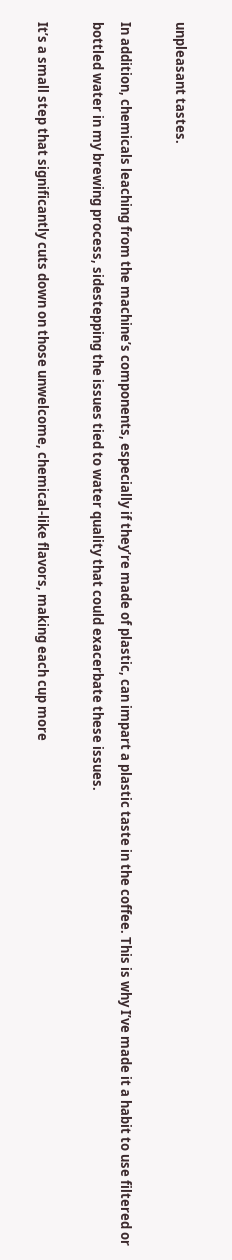unpleasant tastes.

In addition, chemicals leaching from the machine’s components, especially if they’re made of plastic, can impart a plastic taste in the coffee. This is why I’ve made it a habit to use filtered or bottled water in my brewing process, sidestepping the issues tied to water quality that could exacerbate these issues.

It’s a small step that significantly cuts down on those unwelcome, chemical-like flavors, making each cup more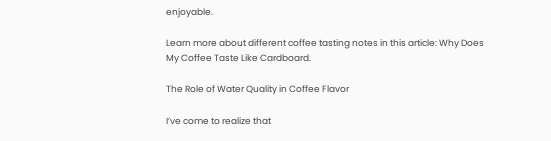enjoyable.

Learn more about different coffee tasting notes in this article: Why Does My Coffee Taste Like Cardboard.

The Role of Water Quality in Coffee Flavor

I’ve come to realize that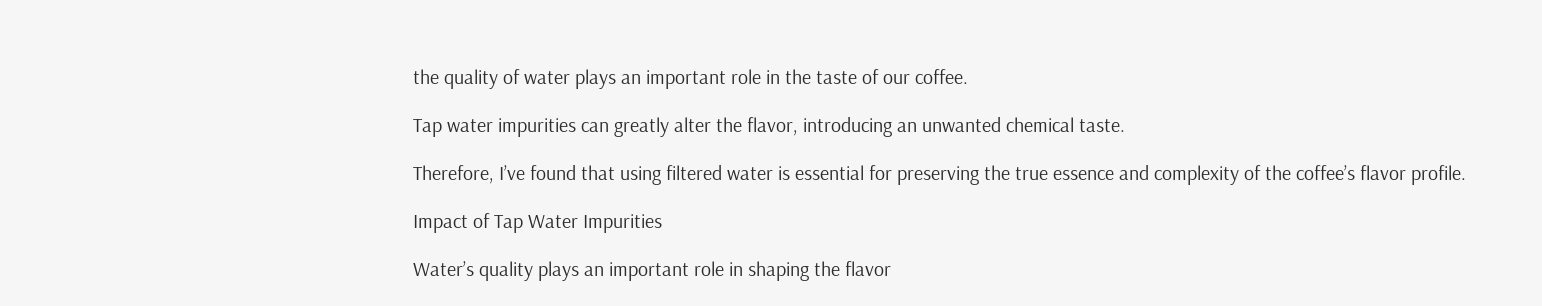the quality of water plays an important role in the taste of our coffee.

Tap water impurities can greatly alter the flavor, introducing an unwanted chemical taste.

Therefore, I’ve found that using filtered water is essential for preserving the true essence and complexity of the coffee’s flavor profile.

Impact of Tap Water Impurities

Water’s quality plays an important role in shaping the flavor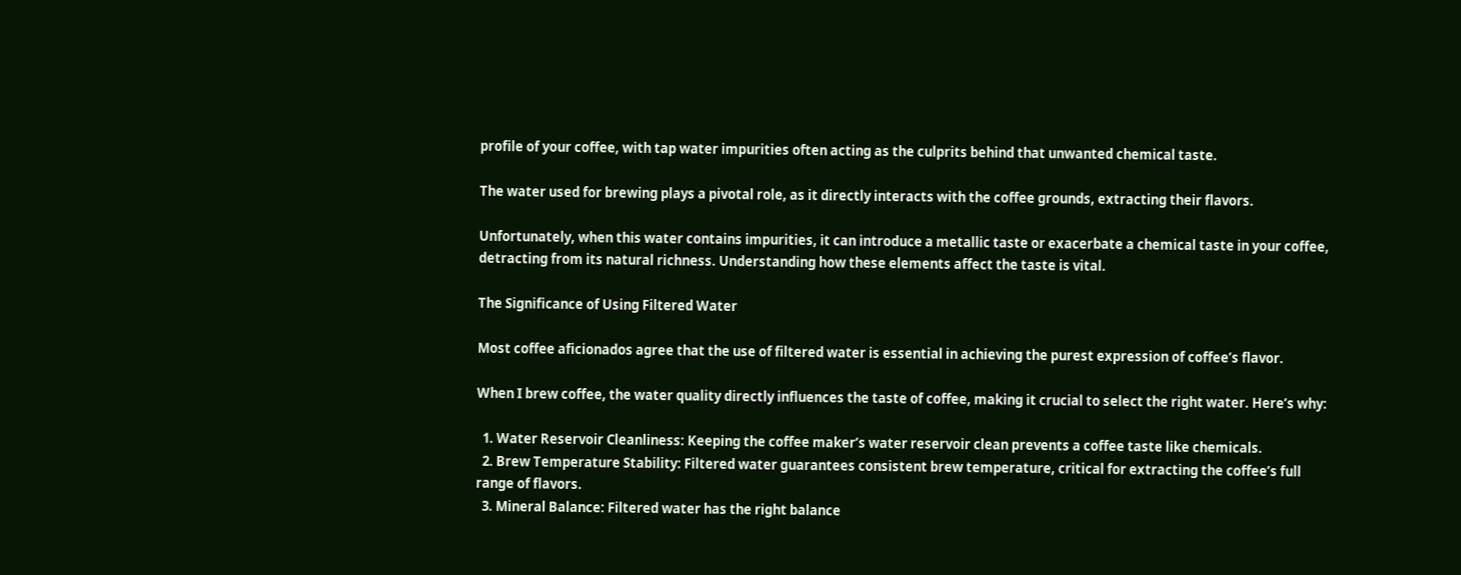profile of your coffee, with tap water impurities often acting as the culprits behind that unwanted chemical taste.

The water used for brewing plays a pivotal role, as it directly interacts with the coffee grounds, extracting their flavors.

Unfortunately, when this water contains impurities, it can introduce a metallic taste or exacerbate a chemical taste in your coffee, detracting from its natural richness. Understanding how these elements affect the taste is vital.

The Significance of Using Filtered Water

Most coffee aficionados agree that the use of filtered water is essential in achieving the purest expression of coffee’s flavor.

When I brew coffee, the water quality directly influences the taste of coffee, making it crucial to select the right water. Here’s why:

  1. Water Reservoir Cleanliness: Keeping the coffee maker’s water reservoir clean prevents a coffee taste like chemicals.
  2. Brew Temperature Stability: Filtered water guarantees consistent brew temperature, critical for extracting the coffee’s full range of flavors.
  3. Mineral Balance: Filtered water has the right balance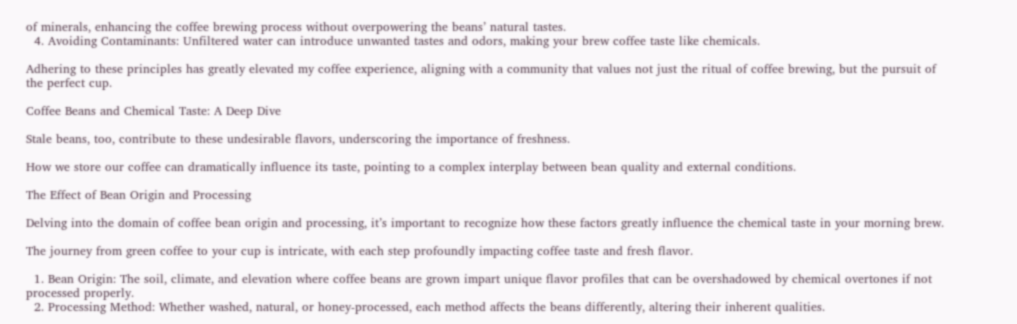of minerals, enhancing the coffee brewing process without overpowering the beans’ natural tastes.
  4. Avoiding Contaminants: Unfiltered water can introduce unwanted tastes and odors, making your brew coffee taste like chemicals.

Adhering to these principles has greatly elevated my coffee experience, aligning with a community that values not just the ritual of coffee brewing, but the pursuit of the perfect cup.

Coffee Beans and Chemical Taste: A Deep Dive

Stale beans, too, contribute to these undesirable flavors, underscoring the importance of freshness.

How we store our coffee can dramatically influence its taste, pointing to a complex interplay between bean quality and external conditions.

The Effect of Bean Origin and Processing

Delving into the domain of coffee bean origin and processing, it’s important to recognize how these factors greatly influence the chemical taste in your morning brew.

The journey from green coffee to your cup is intricate, with each step profoundly impacting coffee taste and fresh flavor.

  1. Bean Origin: The soil, climate, and elevation where coffee beans are grown impart unique flavor profiles that can be overshadowed by chemical overtones if not processed properly.
  2. Processing Method: Whether washed, natural, or honey-processed, each method affects the beans differently, altering their inherent qualities.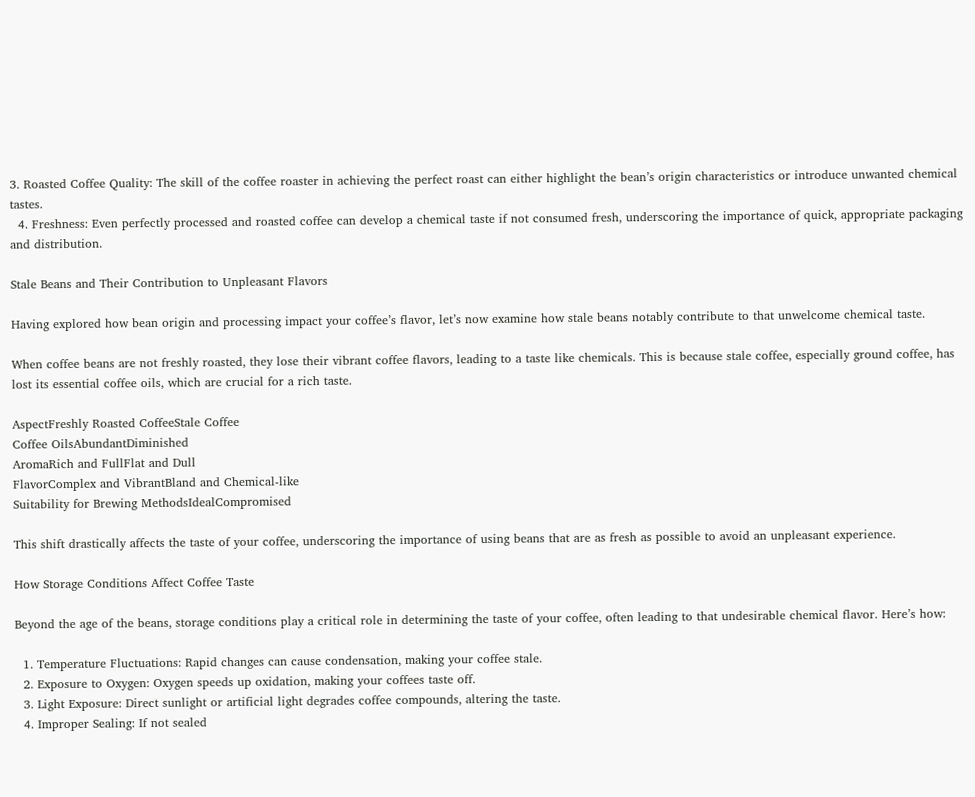3. Roasted Coffee Quality: The skill of the coffee roaster in achieving the perfect roast can either highlight the bean’s origin characteristics or introduce unwanted chemical tastes.
  4. Freshness: Even perfectly processed and roasted coffee can develop a chemical taste if not consumed fresh, underscoring the importance of quick, appropriate packaging and distribution.

Stale Beans and Their Contribution to Unpleasant Flavors

Having explored how bean origin and processing impact your coffee’s flavor, let’s now examine how stale beans notably contribute to that unwelcome chemical taste.

When coffee beans are not freshly roasted, they lose their vibrant coffee flavors, leading to a taste like chemicals. This is because stale coffee, especially ground coffee, has lost its essential coffee oils, which are crucial for a rich taste.

AspectFreshly Roasted CoffeeStale Coffee
Coffee OilsAbundantDiminished
AromaRich and FullFlat and Dull
FlavorComplex and VibrantBland and Chemical-like
Suitability for Brewing MethodsIdealCompromised

This shift drastically affects the taste of your coffee, underscoring the importance of using beans that are as fresh as possible to avoid an unpleasant experience.

How Storage Conditions Affect Coffee Taste

Beyond the age of the beans, storage conditions play a critical role in determining the taste of your coffee, often leading to that undesirable chemical flavor. Here’s how:

  1. Temperature Fluctuations: Rapid changes can cause condensation, making your coffee stale.
  2. Exposure to Oxygen: Oxygen speeds up oxidation, making your coffees taste off.
  3. Light Exposure: Direct sunlight or artificial light degrades coffee compounds, altering the taste.
  4. Improper Sealing: If not sealed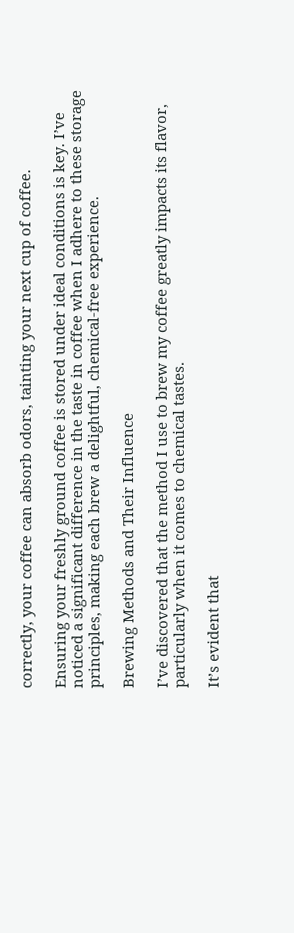correctly, your coffee can absorb odors, tainting your next cup of coffee.

Ensuring your freshly ground coffee is stored under ideal conditions is key. I’ve noticed a significant difference in the taste in coffee when I adhere to these storage principles, making each brew a delightful, chemical-free experience.

Brewing Methods and Their Influence

I’ve discovered that the method I use to brew my coffee greatly impacts its flavor, particularly when it comes to chemical tastes.

It’s evident that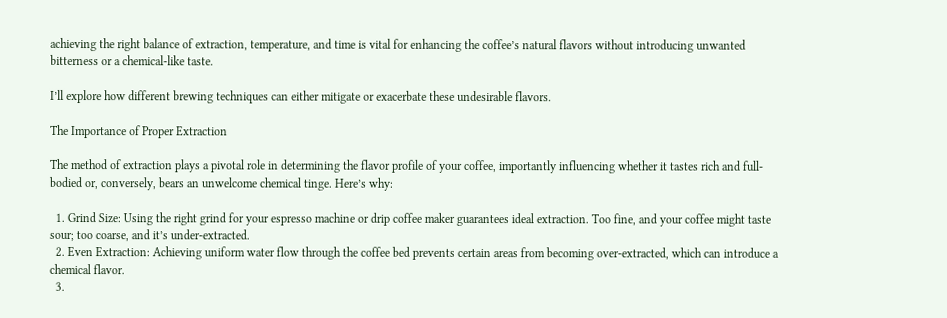achieving the right balance of extraction, temperature, and time is vital for enhancing the coffee’s natural flavors without introducing unwanted bitterness or a chemical-like taste.

I’ll explore how different brewing techniques can either mitigate or exacerbate these undesirable flavors.

The Importance of Proper Extraction

The method of extraction plays a pivotal role in determining the flavor profile of your coffee, importantly influencing whether it tastes rich and full-bodied or, conversely, bears an unwelcome chemical tinge. Here’s why:

  1. Grind Size: Using the right grind for your espresso machine or drip coffee maker guarantees ideal extraction. Too fine, and your coffee might taste sour; too coarse, and it’s under-extracted.
  2. Even Extraction: Achieving uniform water flow through the coffee bed prevents certain areas from becoming over-extracted, which can introduce a chemical flavor.
  3.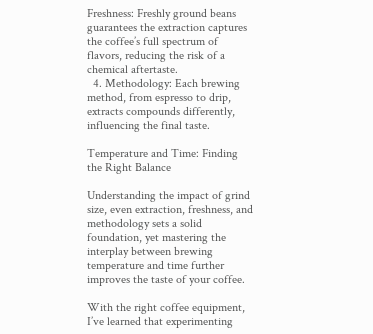Freshness: Freshly ground beans guarantees the extraction captures the coffee’s full spectrum of flavors, reducing the risk of a chemical aftertaste.
  4. Methodology: Each brewing method, from espresso to drip, extracts compounds differently, influencing the final taste.

Temperature and Time: Finding the Right Balance

Understanding the impact of grind size, even extraction, freshness, and methodology sets a solid foundation, yet mastering the interplay between brewing temperature and time further improves the taste of your coffee.

With the right coffee equipment, I’ve learned that experimenting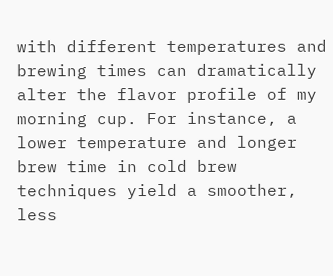with different temperatures and brewing times can dramatically alter the flavor profile of my morning cup. For instance, a lower temperature and longer brew time in cold brew techniques yield a smoother, less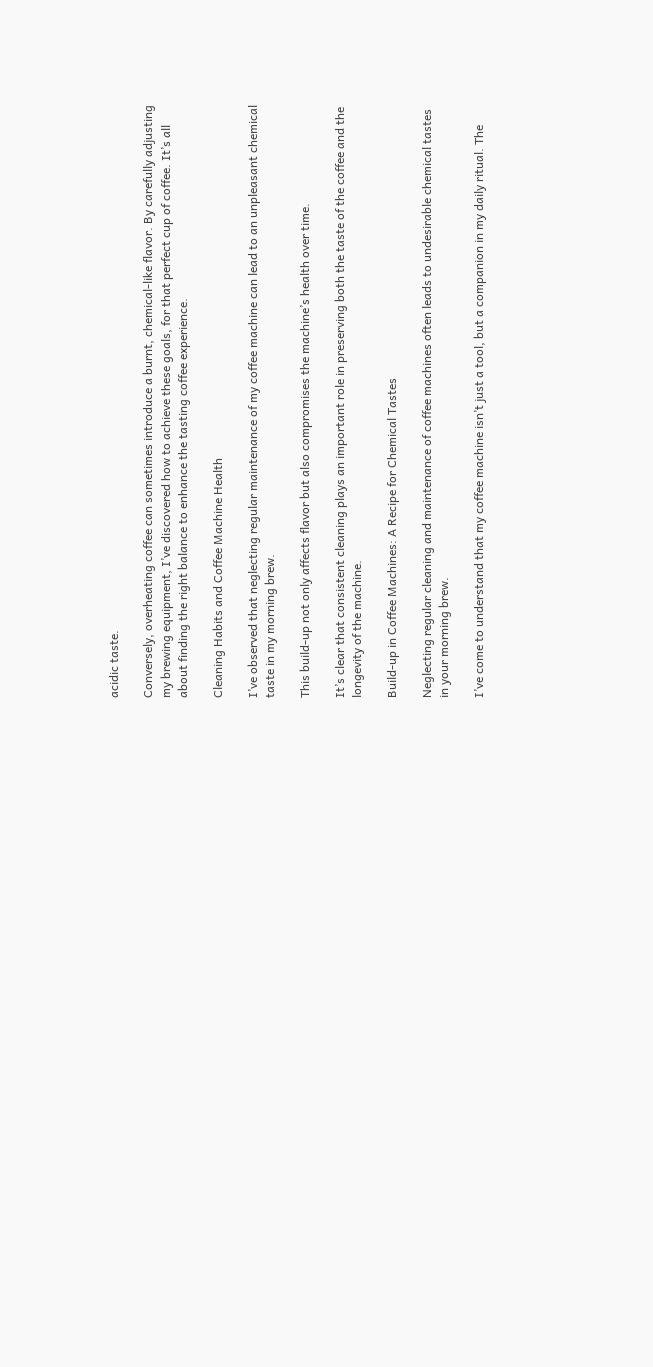acidic taste.

Conversely, overheating coffee can sometimes introduce a burnt, chemical-like flavor. By carefully adjusting my brewing equipment, I’ve discovered how to achieve these goals, for that perfect cup of coffee. It’s all about finding the right balance to enhance the tasting coffee experience.

Cleaning Habits and Coffee Machine Health

I’ve observed that neglecting regular maintenance of my coffee machine can lead to an unpleasant chemical taste in my morning brew.

This build-up not only affects flavor but also compromises the machine’s health over time.

It’s clear that consistent cleaning plays an important role in preserving both the taste of the coffee and the longevity of the machine.

Build-up in Coffee Machines: A Recipe for Chemical Tastes

Neglecting regular cleaning and maintenance of coffee machines often leads to undesirable chemical tastes in your morning brew.

I’ve come to understand that my coffee machine isn’t just a tool, but a companion in my daily ritual. The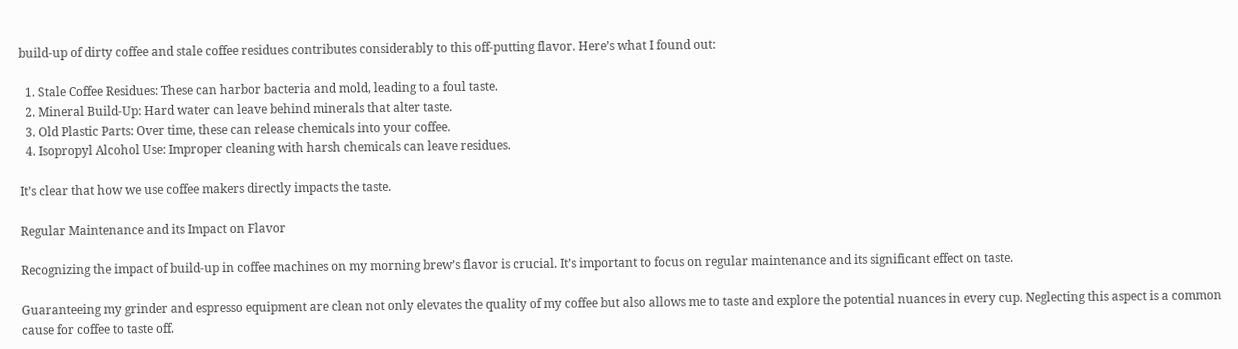build-up of dirty coffee and stale coffee residues contributes considerably to this off-putting flavor. Here’s what I found out:

  1. Stale Coffee Residues: These can harbor bacteria and mold, leading to a foul taste.
  2. Mineral Build-Up: Hard water can leave behind minerals that alter taste.
  3. Old Plastic Parts: Over time, these can release chemicals into your coffee.
  4. Isopropyl Alcohol Use: Improper cleaning with harsh chemicals can leave residues.

It’s clear that how we use coffee makers directly impacts the taste.

Regular Maintenance and its Impact on Flavor

Recognizing the impact of build-up in coffee machines on my morning brew’s flavor is crucial. It’s important to focus on regular maintenance and its significant effect on taste.

Guaranteeing my grinder and espresso equipment are clean not only elevates the quality of my coffee but also allows me to taste and explore the potential nuances in every cup. Neglecting this aspect is a common cause for coffee to taste off.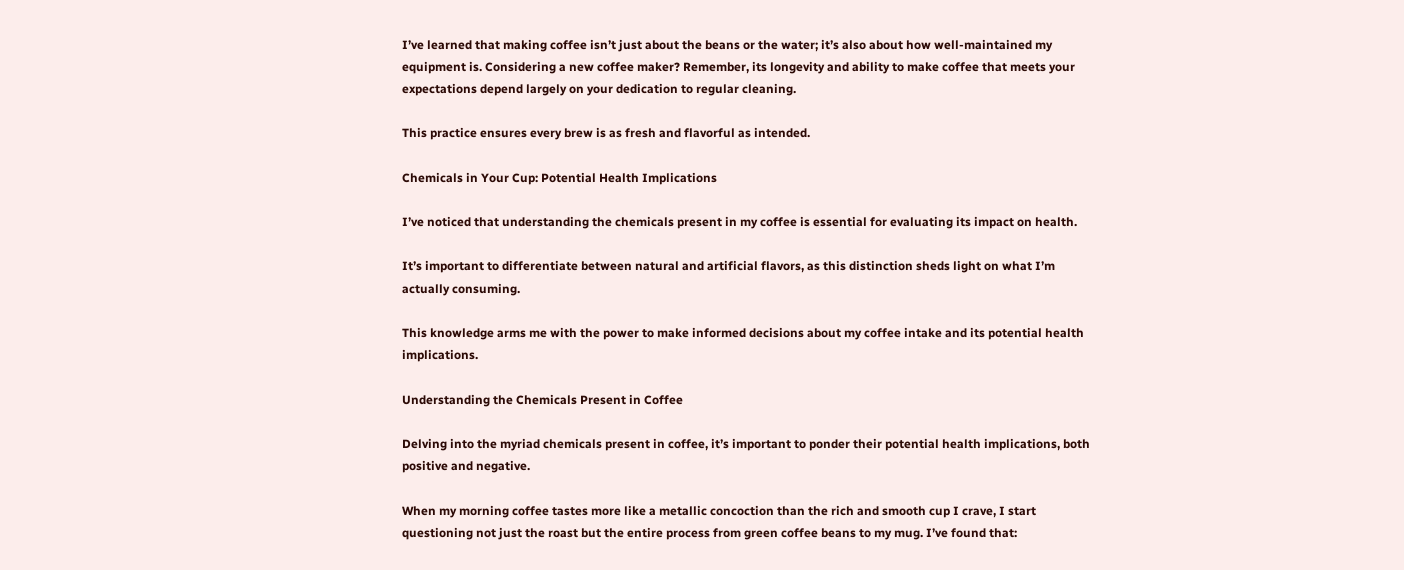I’ve learned that making coffee isn’t just about the beans or the water; it’s also about how well-maintained my equipment is. Considering a new coffee maker? Remember, its longevity and ability to make coffee that meets your expectations depend largely on your dedication to regular cleaning.

This practice ensures every brew is as fresh and flavorful as intended.

Chemicals in Your Cup: Potential Health Implications

I’ve noticed that understanding the chemicals present in my coffee is essential for evaluating its impact on health.

It’s important to differentiate between natural and artificial flavors, as this distinction sheds light on what I’m actually consuming.

This knowledge arms me with the power to make informed decisions about my coffee intake and its potential health implications.

Understanding the Chemicals Present in Coffee

Delving into the myriad chemicals present in coffee, it’s important to ponder their potential health implications, both positive and negative.

When my morning coffee tastes more like a metallic concoction than the rich and smooth cup I crave, I start questioning not just the roast but the entire process from green coffee beans to my mug. I’ve found that: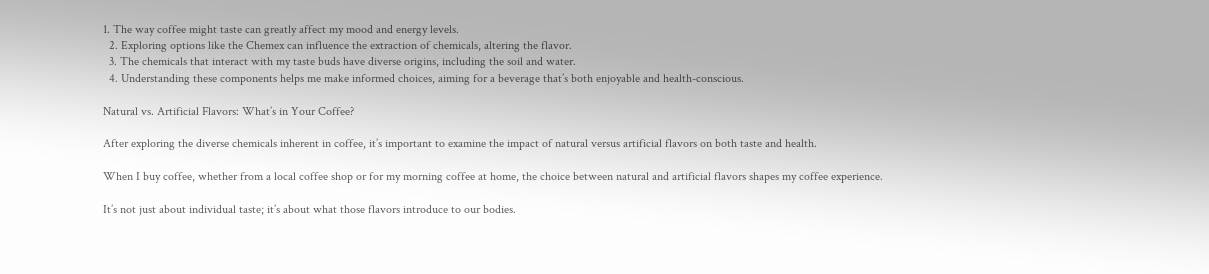1. The way coffee might taste can greatly affect my mood and energy levels.
  2. Exploring options like the Chemex can influence the extraction of chemicals, altering the flavor.
  3. The chemicals that interact with my taste buds have diverse origins, including the soil and water.
  4. Understanding these components helps me make informed choices, aiming for a beverage that’s both enjoyable and health-conscious.

Natural vs. Artificial Flavors: What’s in Your Coffee?

After exploring the diverse chemicals inherent in coffee, it’s important to examine the impact of natural versus artificial flavors on both taste and health.

When I buy coffee, whether from a local coffee shop or for my morning coffee at home, the choice between natural and artificial flavors shapes my coffee experience.

It’s not just about individual taste; it’s about what those flavors introduce to our bodies.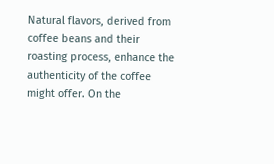Natural flavors, derived from coffee beans and their roasting process, enhance the authenticity of the coffee might offer. On the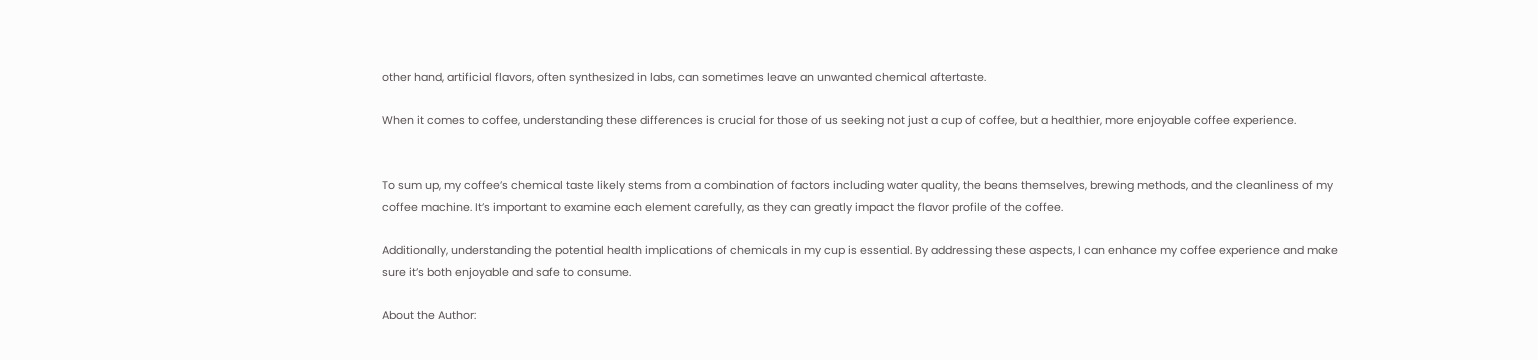other hand, artificial flavors, often synthesized in labs, can sometimes leave an unwanted chemical aftertaste.

When it comes to coffee, understanding these differences is crucial for those of us seeking not just a cup of coffee, but a healthier, more enjoyable coffee experience.


To sum up, my coffee’s chemical taste likely stems from a combination of factors including water quality, the beans themselves, brewing methods, and the cleanliness of my coffee machine. It’s important to examine each element carefully, as they can greatly impact the flavor profile of the coffee.

Additionally, understanding the potential health implications of chemicals in my cup is essential. By addressing these aspects, I can enhance my coffee experience and make sure it’s both enjoyable and safe to consume.

About the Author: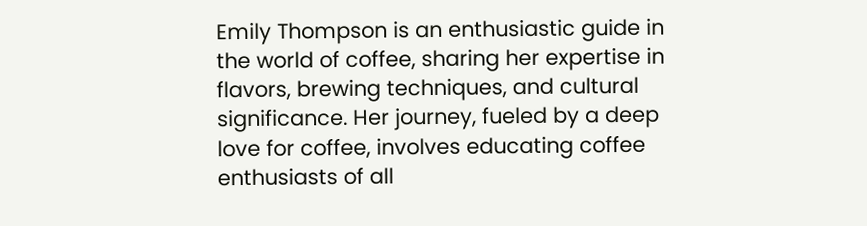Emily Thompson is an enthusiastic guide in the world of coffee, sharing her expertise in flavors, brewing techniques, and cultural significance. Her journey, fueled by a deep love for coffee, involves educating coffee enthusiasts of all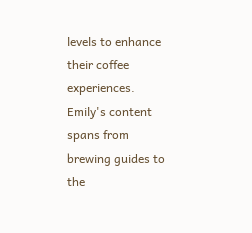levels to enhance their coffee experiences. Emily's content spans from brewing guides to the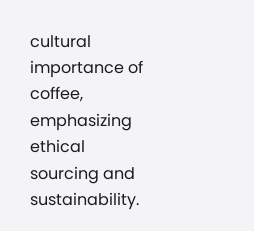cultural importance of coffee, emphasizing ethical sourcing and sustainability.